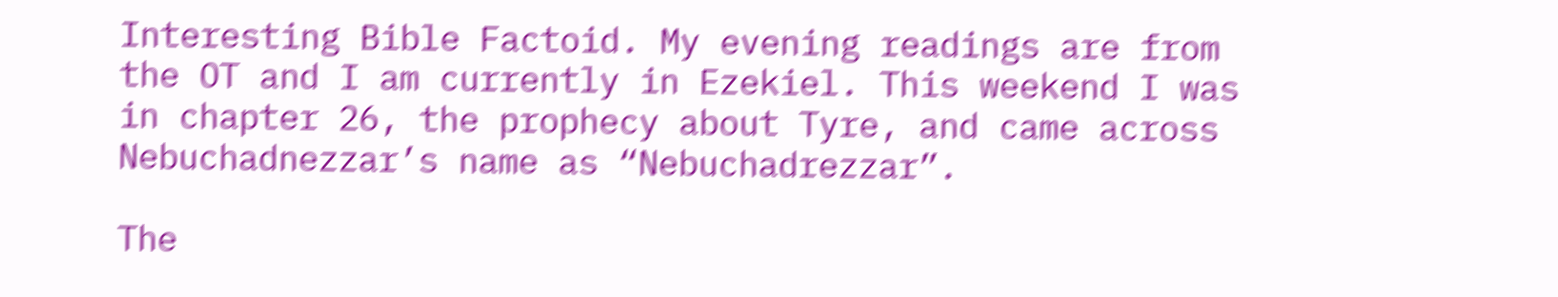Interesting Bible Factoid. My evening readings are from the OT and I am currently in Ezekiel. This weekend I was in chapter 26, the prophecy about Tyre, and came across Nebuchadnezzar’s name as “Nebuchadrezzar”.

The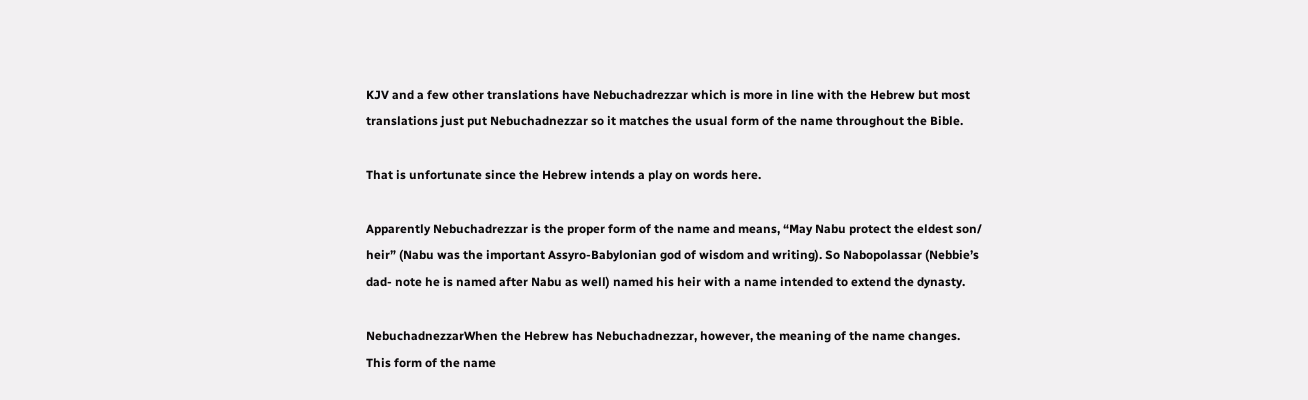KJV and a few other translations have Nebuchadrezzar which is more in line with the Hebrew but most translations just put Nebuchadnezzar so it matches the usual form of the name throughout the Bible.

That is unfortunate since the Hebrew intends a play on words here.

Apparently Nebuchadrezzar is the proper form of the name and means, “May Nabu protect the eldest son/ heir” (Nabu was the important Assyro-Babylonian god of wisdom and writing). So Nabopolassar (Nebbie’s dad- note he is named after Nabu as well) named his heir with a name intended to extend the dynasty.

NebuchadnezzarWhen the Hebrew has Nebuchadnezzar, however, the meaning of the name changes. This form of the name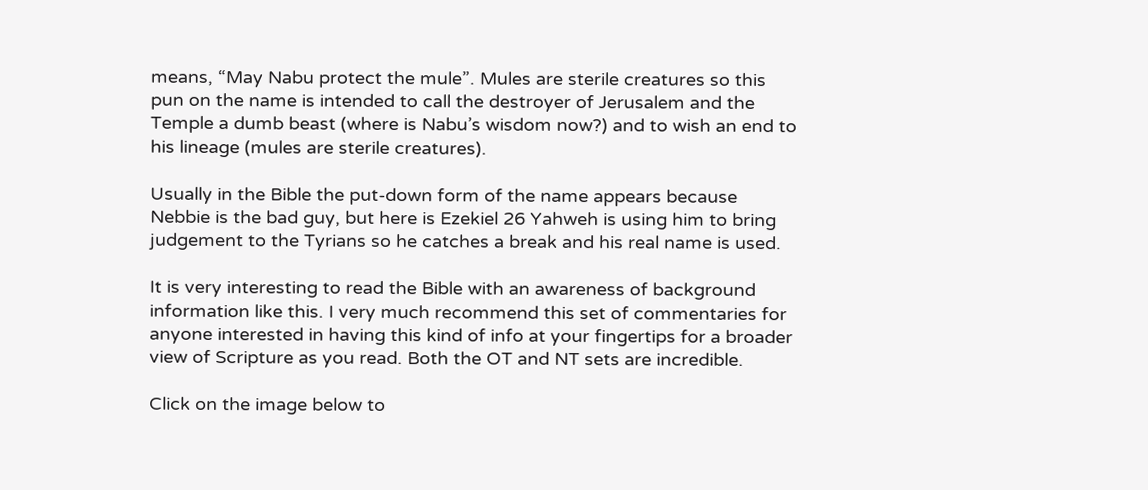means, “May Nabu protect the mule”. Mules are sterile creatures so this pun on the name is intended to call the destroyer of Jerusalem and the Temple a dumb beast (where is Nabu’s wisdom now?) and to wish an end to his lineage (mules are sterile creatures).

Usually in the Bible the put-down form of the name appears because Nebbie is the bad guy, but here is Ezekiel 26 Yahweh is using him to bring judgement to the Tyrians so he catches a break and his real name is used.

It is very interesting to read the Bible with an awareness of background information like this. I very much recommend this set of commentaries for anyone interested in having this kind of info at your fingertips for a broader view of Scripture as you read. Both the OT and NT sets are incredible.

Click on the image below to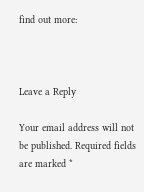find out more:



Leave a Reply

Your email address will not be published. Required fields are marked *